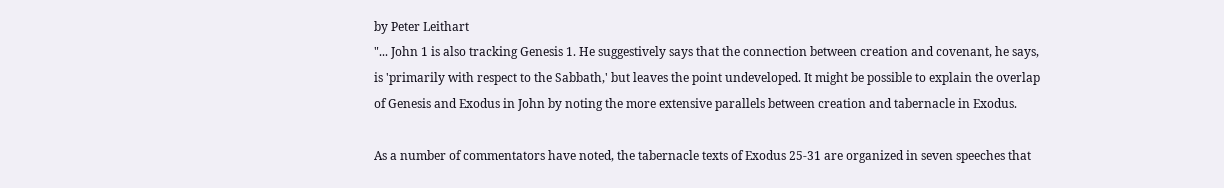by Peter Leithart
"... John 1 is also tracking Genesis 1. He suggestively says that the connection between creation and covenant, he says, is 'primarily with respect to the Sabbath,' but leaves the point undeveloped. It might be possible to explain the overlap of Genesis and Exodus in John by noting the more extensive parallels between creation and tabernacle in Exodus.

As a number of commentators have noted, the tabernacle texts of Exodus 25-31 are organized in seven speeches that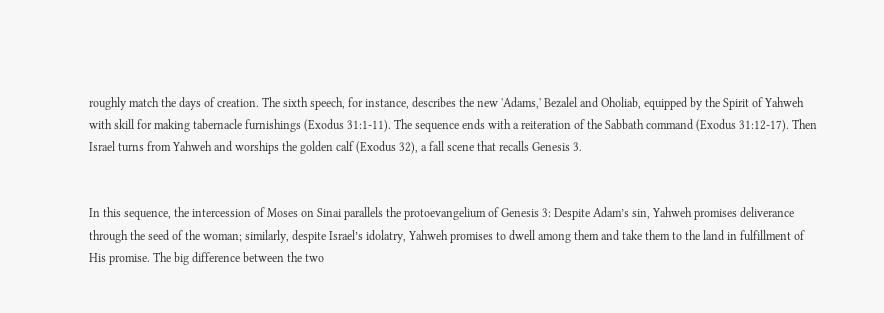roughly match the days of creation. The sixth speech, for instance, describes the new 'Adams,' Bezalel and Oholiab, equipped by the Spirit of Yahweh with skill for making tabernacle furnishings (Exodus 31:1-11). The sequence ends with a reiteration of the Sabbath command (Exodus 31:12-17). Then Israel turns from Yahweh and worships the golden calf (Exodus 32), a fall scene that recalls Genesis 3.


In this sequence, the intercession of Moses on Sinai parallels the protoevangelium of Genesis 3: Despite Adam’s sin, Yahweh promises deliverance through the seed of the woman; similarly, despite Israel’s idolatry, Yahweh promises to dwell among them and take them to the land in fulfillment of His promise. The big difference between the two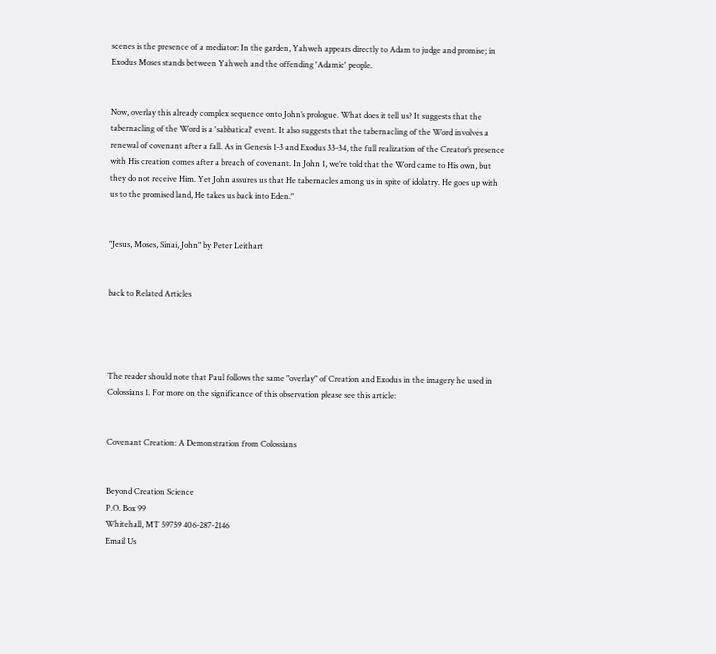scenes is the presence of a mediator: In the garden, Yahweh appears directly to Adam to judge and promise; in Exodus Moses stands between Yahweh and the offending 'Adamic' people.


Now, overlay this already complex sequence onto John’s prologue. What does it tell us? It suggests that the tabernacling of the Word is a 'sabbatical' event. It also suggests that the tabernacling of the Word involves a renewal of covenant after a fall. As in Genesis 1-3 and Exodus 33-34, the full realization of the Creator’s presence with His creation comes after a breach of covenant. In John 1, we’re told that the Word came to His own, but they do not receive Him. Yet John assures us that He tabernacles among us in spite of idolatry. He goes up with us to the promised land, He takes us back into Eden."


"Jesus, Moses, Sinai, John" by Peter Leithart


back to Related Articles




The reader should note that Paul follows the same "overlay" of Creation and Exodus in the imagery he used in Colossians 1. For more on the significance of this observation please see this article:


Covenant Creation: A Demonstration from Colossians


Beyond Creation Science
P.O. Box 99
Whitehall, MT 59759 406-287-2146
Email Us